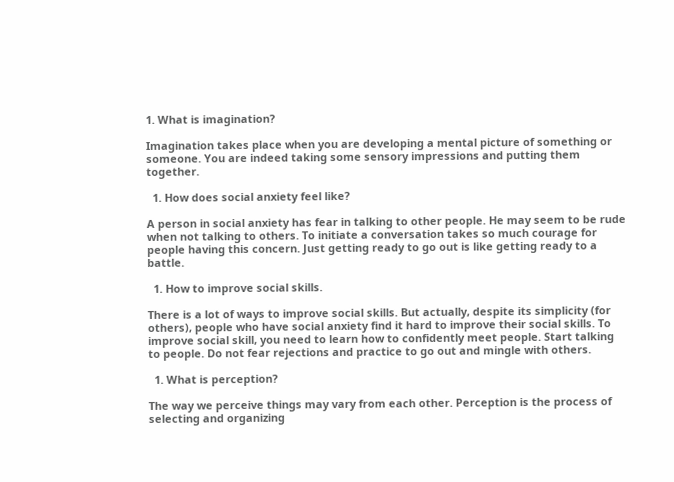1. What is imagination?

Imagination takes place when you are developing a mental picture of something or someone. You are indeed taking some sensory impressions and putting them together.

  1. How does social anxiety feel like?

A person in social anxiety has fear in talking to other people. He may seem to be rude when not talking to others. To initiate a conversation takes so much courage for people having this concern. Just getting ready to go out is like getting ready to a battle.

  1. How to improve social skills.

There is a lot of ways to improve social skills. But actually, despite its simplicity (for others), people who have social anxiety find it hard to improve their social skills. To improve social skill, you need to learn how to confidently meet people. Start talking to people. Do not fear rejections and practice to go out and mingle with others.

  1. What is perception?

The way we perceive things may vary from each other. Perception is the process of selecting and organizing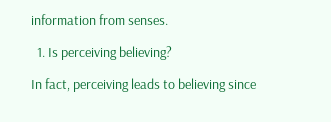information from senses.

  1. Is perceiving believing?

In fact, perceiving leads to believing since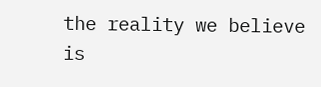the reality we believe is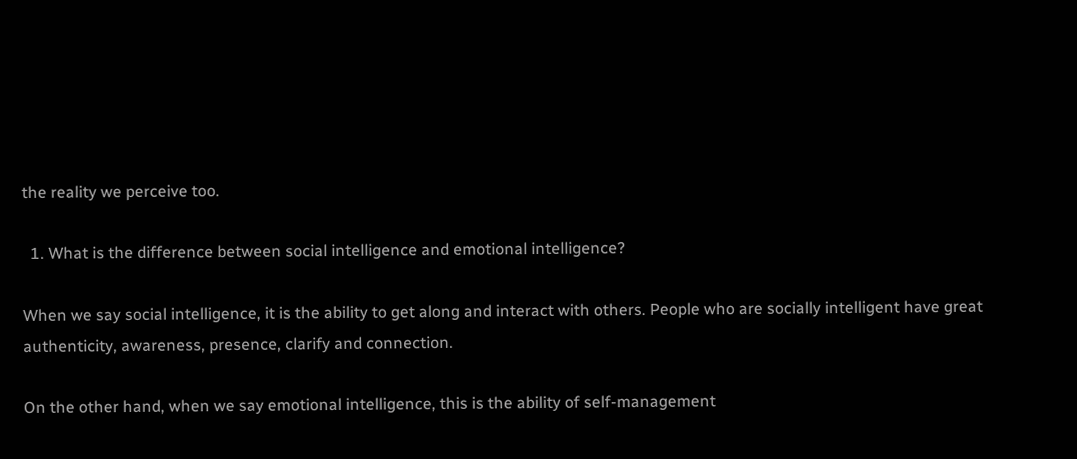the reality we perceive too.

  1. What is the difference between social intelligence and emotional intelligence?

When we say social intelligence, it is the ability to get along and interact with others. People who are socially intelligent have great authenticity, awareness, presence, clarify and connection.

On the other hand, when we say emotional intelligence, this is the ability of self-management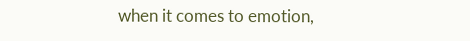when it comes to emotion,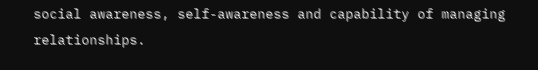social awareness, self-awareness and capability of managing relationships.